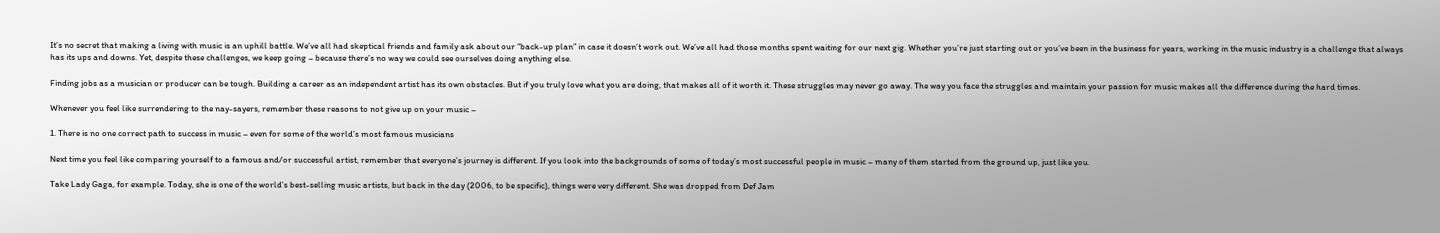It’s no secret that making a living with music is an uphill battle. We’ve all had skeptical friends and family ask about our “back-up plan” in case it doesn’t work out. We’ve all had those months spent waiting for our next gig. Whether you’re just starting out or you’ve been in the business for years, working in the music industry is a challenge that always has its ups and downs. Yet, despite these challenges, we keep going – because there’s no way we could see ourselves doing anything else.

Finding jobs as a musician or producer can be tough. Building a career as an independent artist has its own obstacles. But if you truly love what you are doing, that makes all of it worth it. These struggles may never go away. The way you face the struggles and maintain your passion for music makes all the difference during the hard times.

Whenever you feel like surrendering to the nay-sayers, remember these reasons to not give up on your music –

1. There is no one correct path to success in music – even for some of the world’s most famous musicians

Next time you feel like comparing yourself to a famous and/or successful artist, remember that everyone’s journey is different. If you look into the backgrounds of some of today’s most successful people in music – many of them started from the ground up, just like you.

Take Lady Gaga, for example. Today, she is one of the world’s best-selling music artists, but back in the day (2006, to be specific), things were very different. She was dropped from Def Jam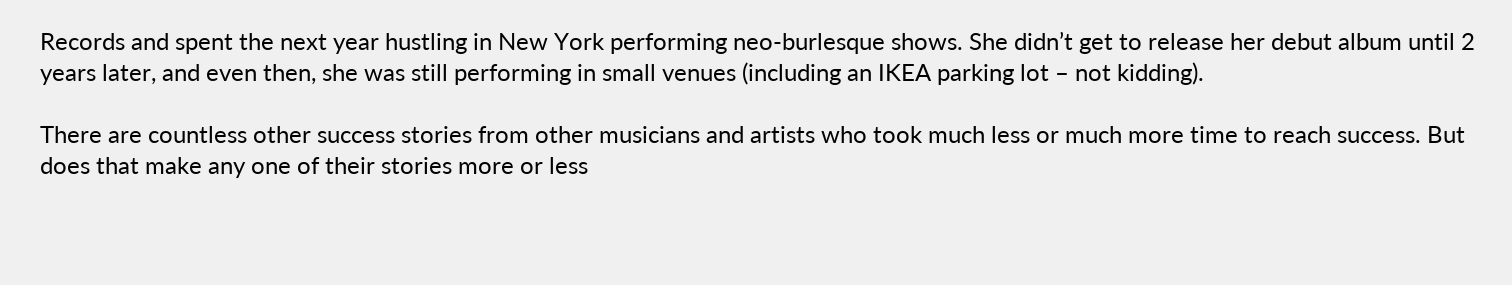Records and spent the next year hustling in New York performing neo-burlesque shows. She didn’t get to release her debut album until 2 years later, and even then, she was still performing in small venues (including an IKEA parking lot – not kidding).

There are countless other success stories from other musicians and artists who took much less or much more time to reach success. But does that make any one of their stories more or less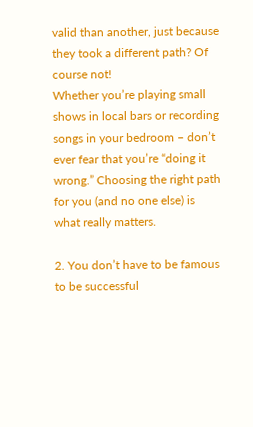valid than another, just because they took a different path? Of course not!
Whether you’re playing small shows in local bars or recording songs in your bedroom – don’t ever fear that you’re “doing it wrong.” Choosing the right path for you (and no one else) is what really matters.

2. You don’t have to be famous to be successful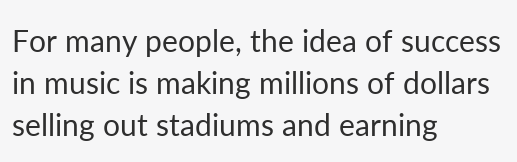For many people, the idea of success in music is making millions of dollars selling out stadiums and earning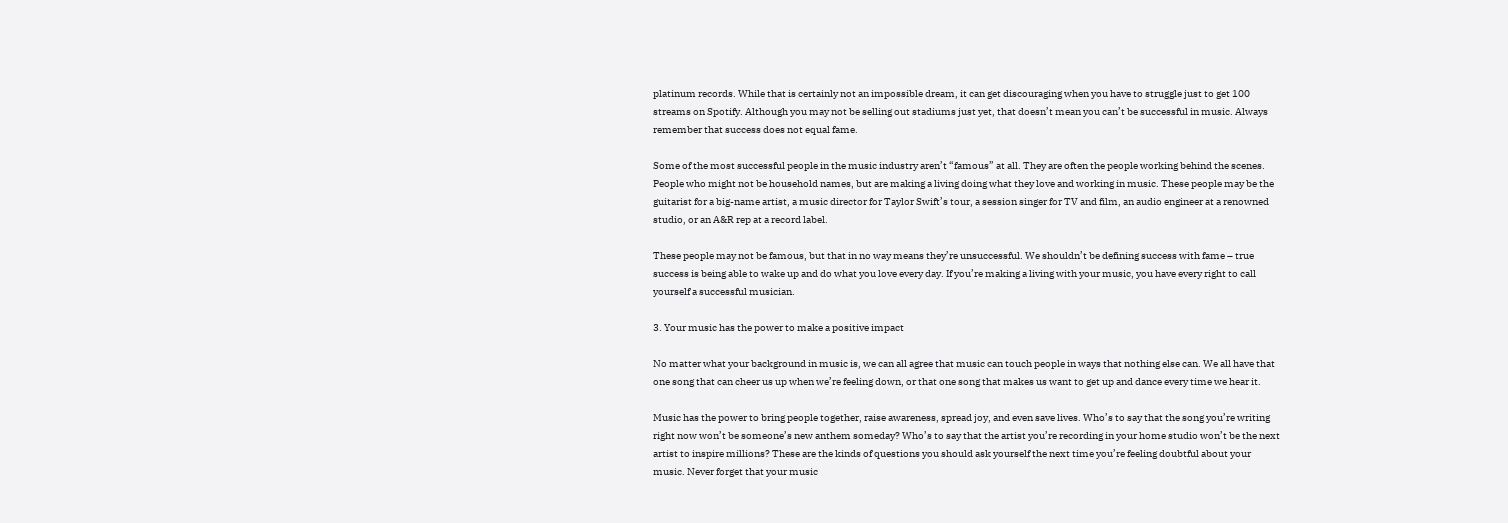platinum records. While that is certainly not an impossible dream, it can get discouraging when you have to struggle just to get 100 streams on Spotify. Although you may not be selling out stadiums just yet, that doesn’t mean you can’t be successful in music. Always remember that success does not equal fame.

Some of the most successful people in the music industry aren’t “famous” at all. They are often the people working behind the scenes. People who might not be household names, but are making a living doing what they love and working in music. These people may be the guitarist for a big-name artist, a music director for Taylor Swift’s tour, a session singer for TV and film, an audio engineer at a renowned studio, or an A&R rep at a record label.

These people may not be famous, but that in no way means they’re unsuccessful. We shouldn’t be defining success with fame – true success is being able to wake up and do what you love every day. If you’re making a living with your music, you have every right to call yourself a successful musician.

3. Your music has the power to make a positive impact

No matter what your background in music is, we can all agree that music can touch people in ways that nothing else can. We all have that one song that can cheer us up when we’re feeling down, or that one song that makes us want to get up and dance every time we hear it.

Music has the power to bring people together, raise awareness, spread joy, and even save lives. Who’s to say that the song you’re writing right now won’t be someone’s new anthem someday? Who’s to say that the artist you’re recording in your home studio won’t be the next artist to inspire millions? These are the kinds of questions you should ask yourself the next time you’re feeling doubtful about your music. Never forget that your music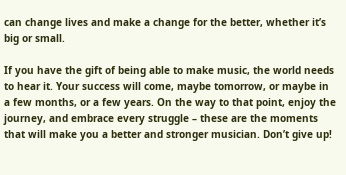can change lives and make a change for the better, whether it’s big or small.

If you have the gift of being able to make music, the world needs to hear it. Your success will come, maybe tomorrow, or maybe in a few months, or a few years. On the way to that point, enjoy the journey, and embrace every struggle – these are the moments that will make you a better and stronger musician. Don’t give up!